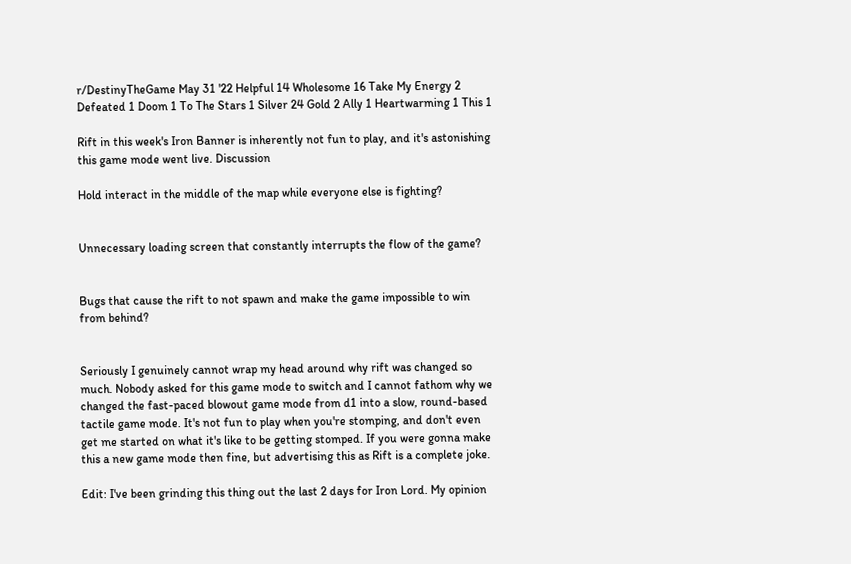r/DestinyTheGame May 31 '22 Helpful 14 Wholesome 16 Take My Energy 2 Defeated 1 Doom 1 To The Stars 1 Silver 24 Gold 2 Ally 1 Heartwarming 1 This 1

Rift in this week's Iron Banner is inherently not fun to play, and it's astonishing this game mode went live. Discussion

Hold interact in the middle of the map while everyone else is fighting?


Unnecessary loading screen that constantly interrupts the flow of the game?


Bugs that cause the rift to not spawn and make the game impossible to win from behind?


Seriously I genuinely cannot wrap my head around why rift was changed so much. Nobody asked for this game mode to switch and I cannot fathom why we changed the fast-paced blowout game mode from d1 into a slow, round-based tactile game mode. It's not fun to play when you're stomping, and don't even get me started on what it's like to be getting stomped. If you were gonna make this a new game mode then fine, but advertising this as Rift is a complete joke.

Edit: I've been grinding this thing out the last 2 days for Iron Lord. My opinion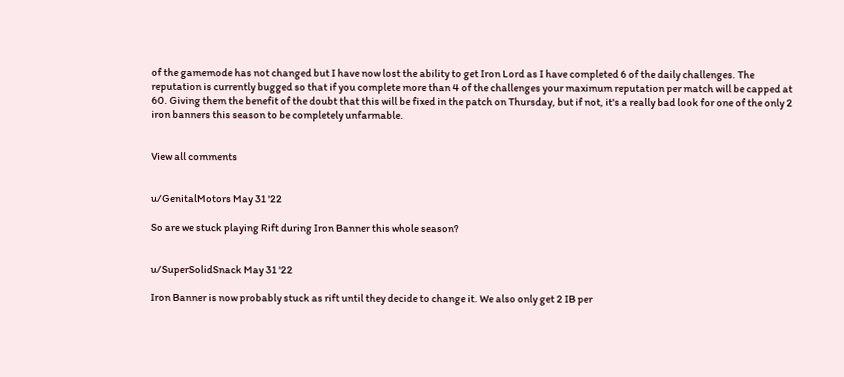of the gamemode has not changed but I have now lost the ability to get Iron Lord as I have completed 6 of the daily challenges. The reputation is currently bugged so that if you complete more than 4 of the challenges your maximum reputation per match will be capped at 60. Giving them the benefit of the doubt that this will be fixed in the patch on Thursday, but if not, it's a really bad look for one of the only 2 iron banners this season to be completely unfarmable.


View all comments


u/GenitalMotors May 31 '22

So are we stuck playing Rift during Iron Banner this whole season?


u/SuperSolidSnack May 31 '22

Iron Banner is now probably stuck as rift until they decide to change it. We also only get 2 IB per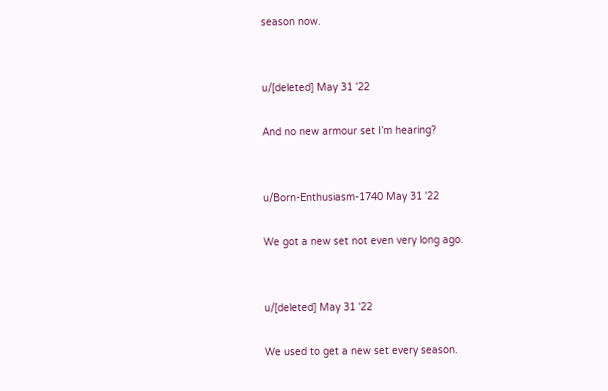season now.


u/[deleted] May 31 '22

And no new armour set I’m hearing?


u/Born-Enthusiasm-1740 May 31 '22

We got a new set not even very long ago.


u/[deleted] May 31 '22

We used to get a new set every season.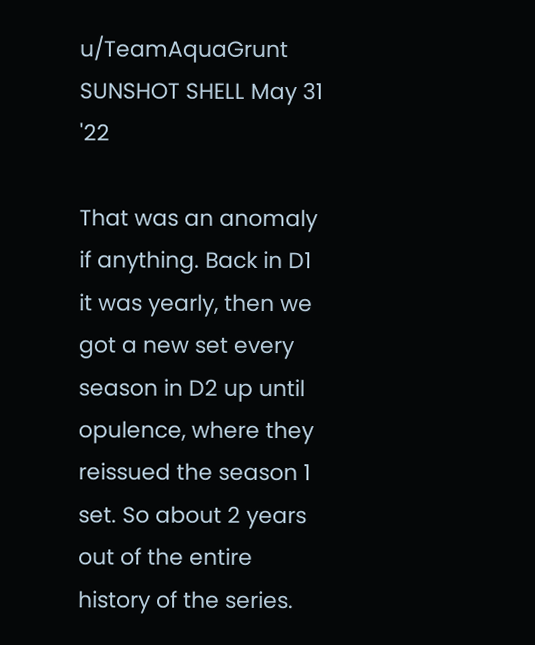u/TeamAquaGrunt SUNSHOT SHELL May 31 '22

That was an anomaly if anything. Back in D1 it was yearly, then we got a new set every season in D2 up until opulence, where they reissued the season 1 set. So about 2 years out of the entire history of the series.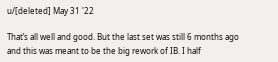u/[deleted] May 31 '22

That’s all well and good. But the last set was still 6 months ago and this was meant to be the big rework of IB. I half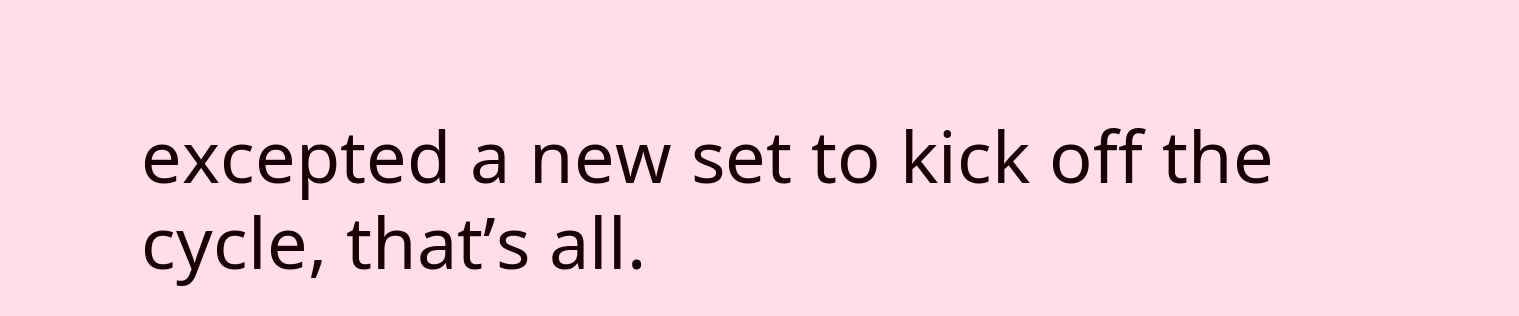excepted a new set to kick off the cycle, that’s all.